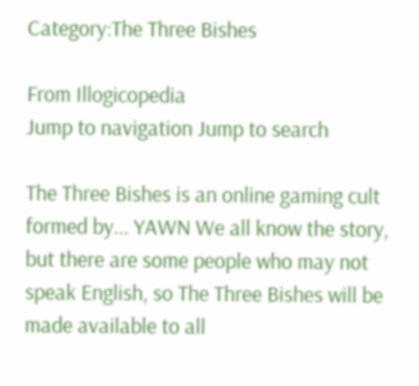Category:The Three Bishes

From Illogicopedia
Jump to navigation Jump to search

The Three Bishes is an online gaming cult formed by... YAWN We all know the story, but there are some people who may not speak English, so The Three Bishes will be made available to all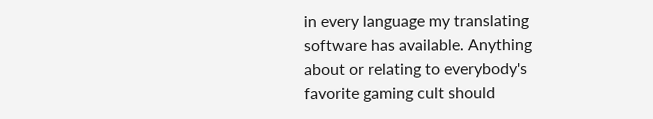in every language my translating software has available. Anything about or relating to everybody's favorite gaming cult should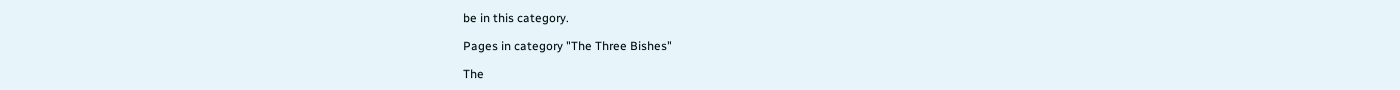be in this category.

Pages in category "The Three Bishes"

The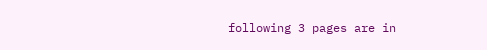following 3 pages are in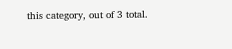this category, out of 3 total.